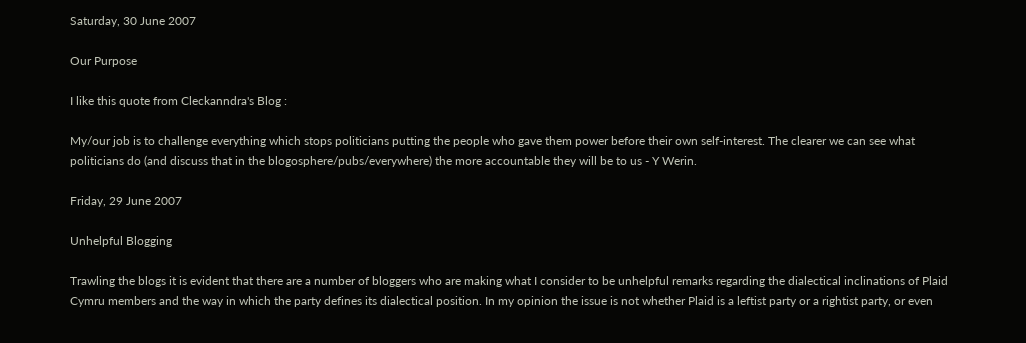Saturday, 30 June 2007

Our Purpose

I like this quote from Cleckanndra's Blog :

My/our job is to challenge everything which stops politicians putting the people who gave them power before their own self-interest. The clearer we can see what politicians do (and discuss that in the blogosphere/pubs/everywhere) the more accountable they will be to us - Y Werin.

Friday, 29 June 2007

Unhelpful Blogging

Trawling the blogs it is evident that there are a number of bloggers who are making what I consider to be unhelpful remarks regarding the dialectical inclinations of Plaid Cymru members and the way in which the party defines its dialectical position. In my opinion the issue is not whether Plaid is a leftist party or a rightist party, or even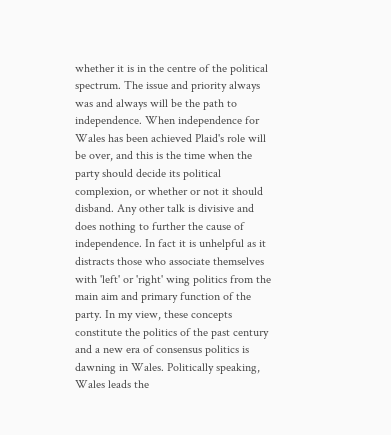whether it is in the centre of the political spectrum. The issue and priority always was and always will be the path to independence. When independence for Wales has been achieved Plaid's role will be over, and this is the time when the party should decide its political complexion, or whether or not it should disband. Any other talk is divisive and does nothing to further the cause of independence. In fact it is unhelpful as it distracts those who associate themselves with 'left' or 'right' wing politics from the main aim and primary function of the party. In my view, these concepts constitute the politics of the past century and a new era of consensus politics is dawning in Wales. Politically speaking, Wales leads the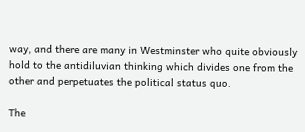way, and there are many in Westminster who quite obviously hold to the antidiluvian thinking which divides one from the other and perpetuates the political status quo.

The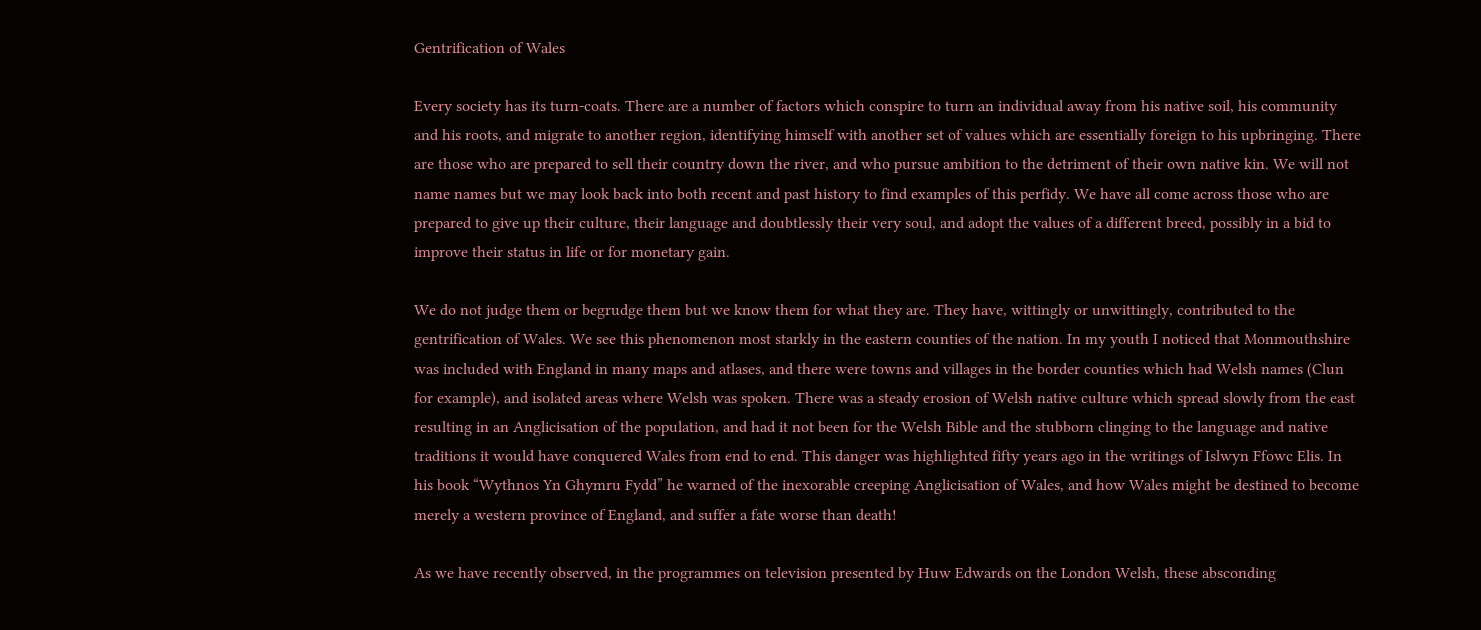Gentrification of Wales

Every society has its turn-coats. There are a number of factors which conspire to turn an individual away from his native soil, his community and his roots, and migrate to another region, identifying himself with another set of values which are essentially foreign to his upbringing. There are those who are prepared to sell their country down the river, and who pursue ambition to the detriment of their own native kin. We will not name names but we may look back into both recent and past history to find examples of this perfidy. We have all come across those who are prepared to give up their culture, their language and doubtlessly their very soul, and adopt the values of a different breed, possibly in a bid to improve their status in life or for monetary gain.

We do not judge them or begrudge them but we know them for what they are. They have, wittingly or unwittingly, contributed to the gentrification of Wales. We see this phenomenon most starkly in the eastern counties of the nation. In my youth I noticed that Monmouthshire was included with England in many maps and atlases, and there were towns and villages in the border counties which had Welsh names (Clun for example), and isolated areas where Welsh was spoken. There was a steady erosion of Welsh native culture which spread slowly from the east resulting in an Anglicisation of the population, and had it not been for the Welsh Bible and the stubborn clinging to the language and native traditions it would have conquered Wales from end to end. This danger was highlighted fifty years ago in the writings of Islwyn Ffowc Elis. In his book “Wythnos Yn Ghymru Fydd” he warned of the inexorable creeping Anglicisation of Wales, and how Wales might be destined to become merely a western province of England, and suffer a fate worse than death!

As we have recently observed, in the programmes on television presented by Huw Edwards on the London Welsh, these absconding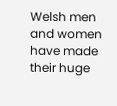Welsh men and women have made their huge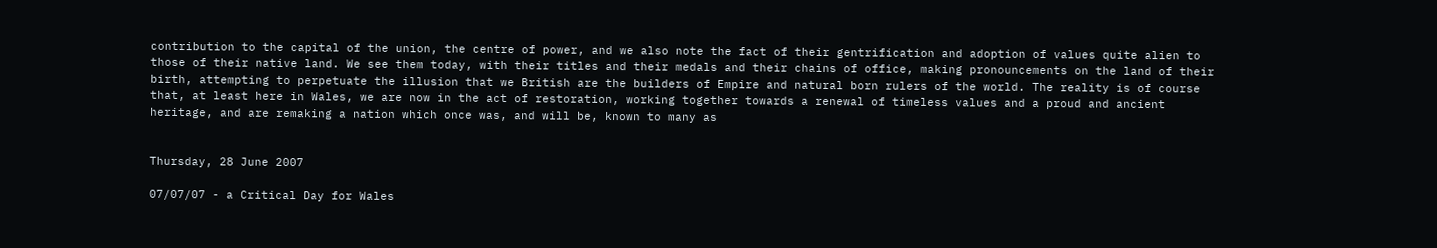contribution to the capital of the union, the centre of power, and we also note the fact of their gentrification and adoption of values quite alien to those of their native land. We see them today, with their titles and their medals and their chains of office, making pronouncements on the land of their birth, attempting to perpetuate the illusion that we British are the builders of Empire and natural born rulers of the world. The reality is of course that, at least here in Wales, we are now in the act of restoration, working together towards a renewal of timeless values and a proud and ancient heritage, and are remaking a nation which once was, and will be, known to many as


Thursday, 28 June 2007

07/07/07 - a Critical Day for Wales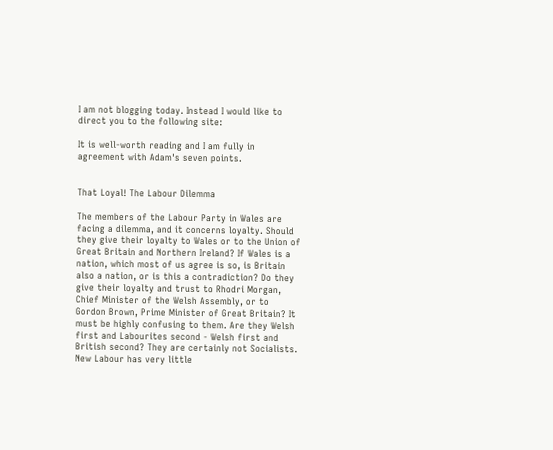I am not blogging today. Instead I would like to direct you to the following site:

It is well-worth reading and I am fully in agreement with Adam's seven points.


That Loyal! The Labour Dilemma

The members of the Labour Party in Wales are facing a dilemma, and it concerns loyalty. Should they give their loyalty to Wales or to the Union of Great Britain and Northern Ireland? If Wales is a nation, which most of us agree is so, is Britain also a nation, or is this a contradiction? Do they give their loyalty and trust to Rhodri Morgan, Chief Minister of the Welsh Assembly, or to Gordon Brown, Prime Minister of Great Britain? It must be highly confusing to them. Are they Welsh first and Labourites second - Welsh first and British second? They are certainly not Socialists. New Labour has very little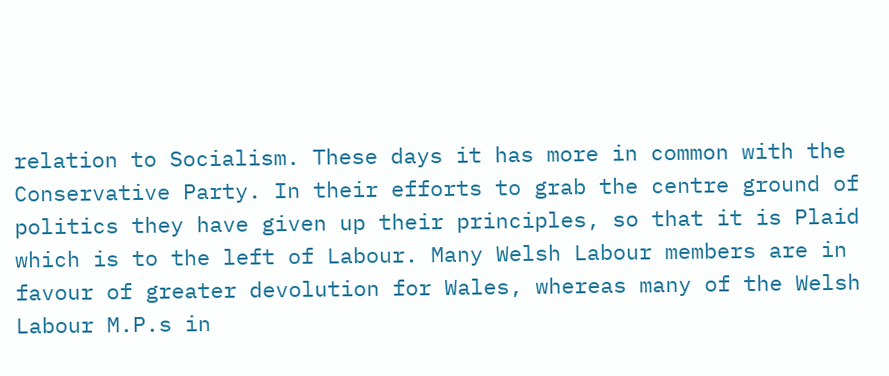relation to Socialism. These days it has more in common with the Conservative Party. In their efforts to grab the centre ground of politics they have given up their principles, so that it is Plaid which is to the left of Labour. Many Welsh Labour members are in favour of greater devolution for Wales, whereas many of the Welsh Labour M.P.s in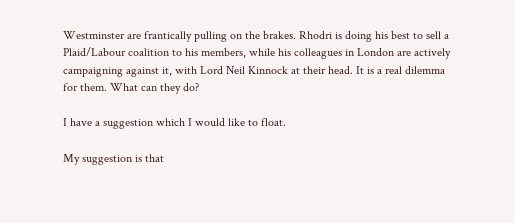Westminster are frantically pulling on the brakes. Rhodri is doing his best to sell a Plaid/Labour coalition to his members, while his colleagues in London are actively campaigning against it, with Lord Neil Kinnock at their head. It is a real dilemma for them. What can they do?

I have a suggestion which I would like to float.

My suggestion is that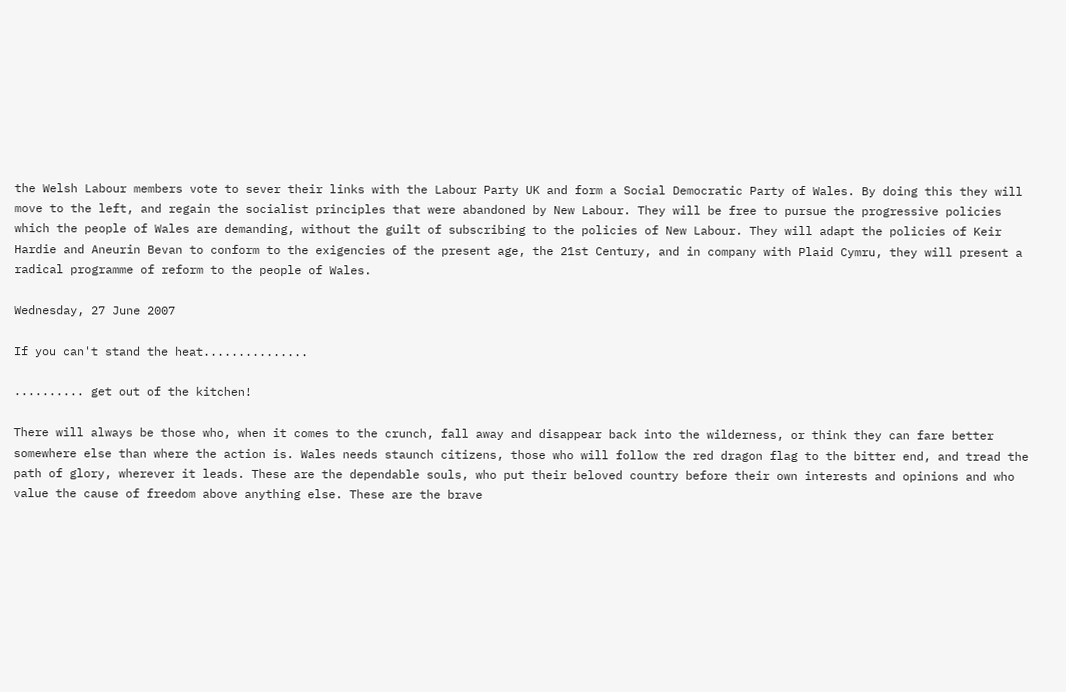the Welsh Labour members vote to sever their links with the Labour Party UK and form a Social Democratic Party of Wales. By doing this they will move to the left, and regain the socialist principles that were abandoned by New Labour. They will be free to pursue the progressive policies which the people of Wales are demanding, without the guilt of subscribing to the policies of New Labour. They will adapt the policies of Keir Hardie and Aneurin Bevan to conform to the exigencies of the present age, the 21st Century, and in company with Plaid Cymru, they will present a radical programme of reform to the people of Wales.

Wednesday, 27 June 2007

If you can't stand the heat...............

.......... get out of the kitchen!

There will always be those who, when it comes to the crunch, fall away and disappear back into the wilderness, or think they can fare better somewhere else than where the action is. Wales needs staunch citizens, those who will follow the red dragon flag to the bitter end, and tread the path of glory, wherever it leads. These are the dependable souls, who put their beloved country before their own interests and opinions and who value the cause of freedom above anything else. These are the brave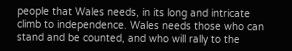people that Wales needs, in its long and intricate climb to independence. Wales needs those who can stand and be counted, and who will rally to the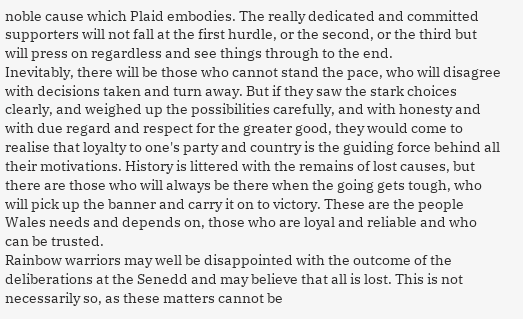noble cause which Plaid embodies. The really dedicated and committed supporters will not fall at the first hurdle, or the second, or the third but will press on regardless and see things through to the end.
Inevitably, there will be those who cannot stand the pace, who will disagree with decisions taken and turn away. But if they saw the stark choices clearly, and weighed up the possibilities carefully, and with honesty and with due regard and respect for the greater good, they would come to realise that loyalty to one's party and country is the guiding force behind all their motivations. History is littered with the remains of lost causes, but there are those who will always be there when the going gets tough, who will pick up the banner and carry it on to victory. These are the people Wales needs and depends on, those who are loyal and reliable and who can be trusted.
Rainbow warriors may well be disappointed with the outcome of the deliberations at the Senedd and may believe that all is lost. This is not necessarily so, as these matters cannot be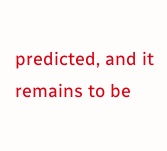predicted, and it remains to be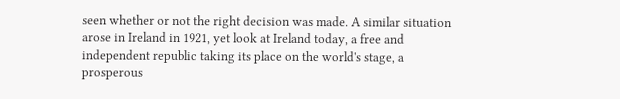seen whether or not the right decision was made. A similar situation arose in Ireland in 1921, yet look at Ireland today, a free and independent republic taking its place on the world's stage, a prosperous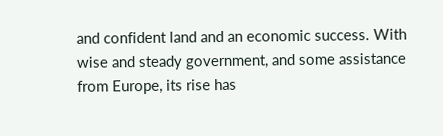and confident land and an economic success. With wise and steady government, and some assistance from Europe, its rise has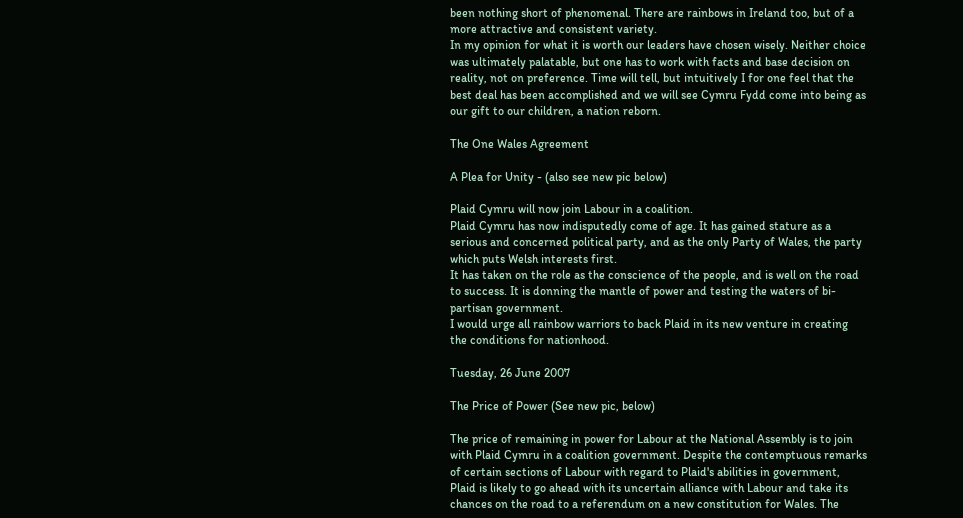been nothing short of phenomenal. There are rainbows in Ireland too, but of a more attractive and consistent variety.
In my opinion for what it is worth our leaders have chosen wisely. Neither choice was ultimately palatable, but one has to work with facts and base decision on reality, not on preference. Time will tell, but intuitively I for one feel that the best deal has been accomplished and we will see Cymru Fydd come into being as our gift to our children, a nation reborn.

The One Wales Agreement

A Plea for Unity - (also see new pic below)

Plaid Cymru will now join Labour in a coalition.
Plaid Cymru has now indisputedly come of age. It has gained stature as a serious and concerned political party, and as the only Party of Wales, the party which puts Welsh interests first.
It has taken on the role as the conscience of the people, and is well on the road to success. It is donning the mantle of power and testing the waters of bi-partisan government.
I would urge all rainbow warriors to back Plaid in its new venture in creating the conditions for nationhood.

Tuesday, 26 June 2007

The Price of Power (See new pic, below)

The price of remaining in power for Labour at the National Assembly is to join with Plaid Cymru in a coalition government. Despite the contemptuous remarks of certain sections of Labour with regard to Plaid's abilities in government, Plaid is likely to go ahead with its uncertain alliance with Labour and take its chances on the road to a referendum on a new constitution for Wales. The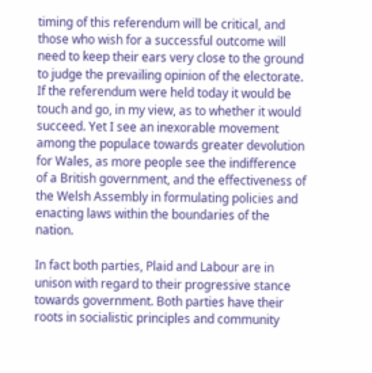timing of this referendum will be critical, and those who wish for a successful outcome will need to keep their ears very close to the ground to judge the prevailing opinion of the electorate. If the referendum were held today it would be touch and go, in my view, as to whether it would succeed. Yet I see an inexorable movement among the populace towards greater devolution for Wales, as more people see the indifference of a British government, and the effectiveness of the Welsh Assembly in formulating policies and enacting laws within the boundaries of the nation.

In fact both parties, Plaid and Labour are in unison with regard to their progressive stance towards government. Both parties have their roots in socialistic principles and community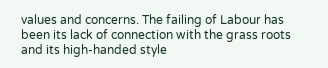values and concerns. The failing of Labour has been its lack of connection with the grass roots and its high-handed style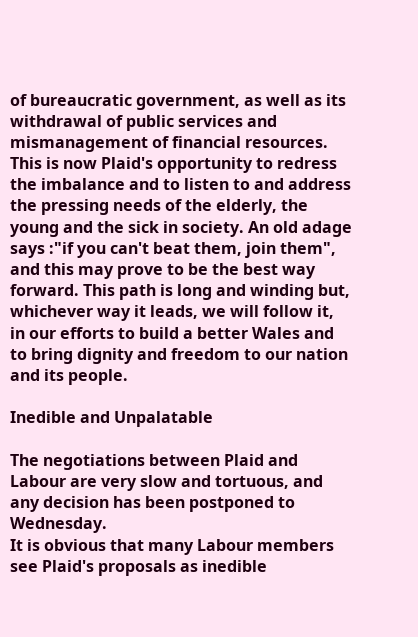of bureaucratic government, as well as its withdrawal of public services and mismanagement of financial resources. This is now Plaid's opportunity to redress the imbalance and to listen to and address the pressing needs of the elderly, the young and the sick in society. An old adage says :"if you can't beat them, join them", and this may prove to be the best way forward. This path is long and winding but, whichever way it leads, we will follow it, in our efforts to build a better Wales and to bring dignity and freedom to our nation and its people.

Inedible and Unpalatable

The negotiations between Plaid and Labour are very slow and tortuous, and any decision has been postponed to Wednesday.
It is obvious that many Labour members see Plaid's proposals as inedible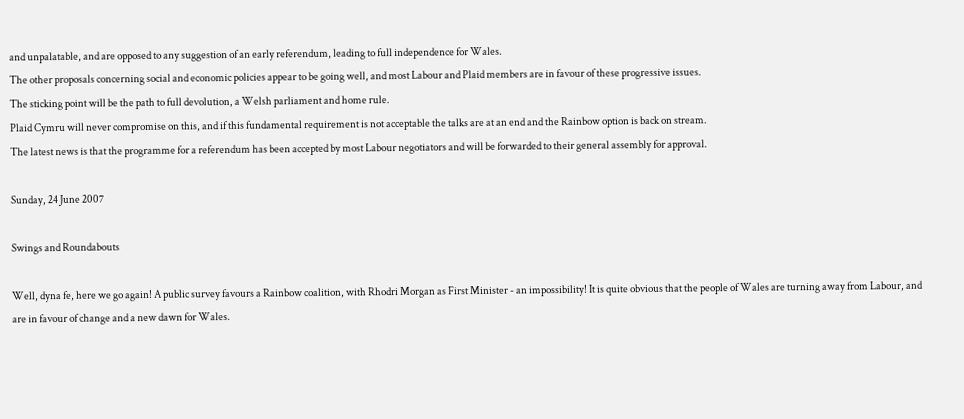and unpalatable, and are opposed to any suggestion of an early referendum, leading to full independence for Wales.
The other proposals concerning social and economic policies appear to be going well, and most Labour and Plaid members are in favour of these progressive issues.
The sticking point will be the path to full devolution, a Welsh parliament and home rule.
Plaid Cymru will never compromise on this, and if this fundamental requirement is not acceptable the talks are at an end and the Rainbow option is back on stream.
The latest news is that the programme for a referendum has been accepted by most Labour negotiators and will be forwarded to their general assembly for approval.

Sunday, 24 June 2007

Swings and Roundabouts

Well, dyna fe, here we go again! A public survey favours a Rainbow coalition, with Rhodri Morgan as First Minister - an impossibility! It is quite obvious that the people of Wales are turning away from Labour, and are in favour of change and a new dawn for Wales.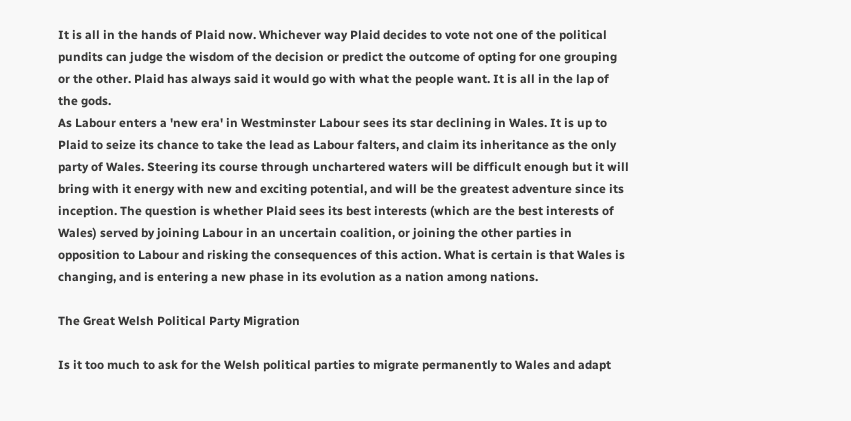It is all in the hands of Plaid now. Whichever way Plaid decides to vote not one of the political pundits can judge the wisdom of the decision or predict the outcome of opting for one grouping or the other. Plaid has always said it would go with what the people want. It is all in the lap of the gods.
As Labour enters a 'new era' in Westminster Labour sees its star declining in Wales. It is up to Plaid to seize its chance to take the lead as Labour falters, and claim its inheritance as the only party of Wales. Steering its course through unchartered waters will be difficult enough but it will bring with it energy with new and exciting potential, and will be the greatest adventure since its inception. The question is whether Plaid sees its best interests (which are the best interests of Wales) served by joining Labour in an uncertain coalition, or joining the other parties in opposition to Labour and risking the consequences of this action. What is certain is that Wales is changing, and is entering a new phase in its evolution as a nation among nations.

The Great Welsh Political Party Migration

Is it too much to ask for the Welsh political parties to migrate permanently to Wales and adapt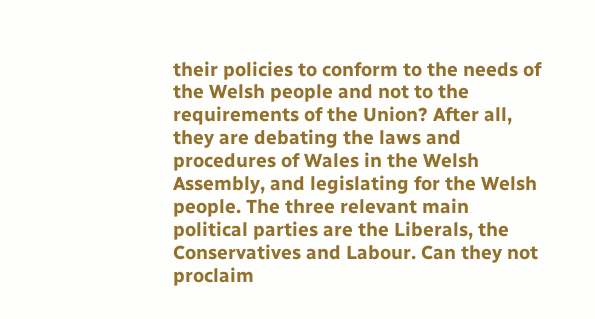their policies to conform to the needs of the Welsh people and not to the requirements of the Union? After all, they are debating the laws and procedures of Wales in the Welsh Assembly, and legislating for the Welsh people. The three relevant main political parties are the Liberals, the Conservatives and Labour. Can they not proclaim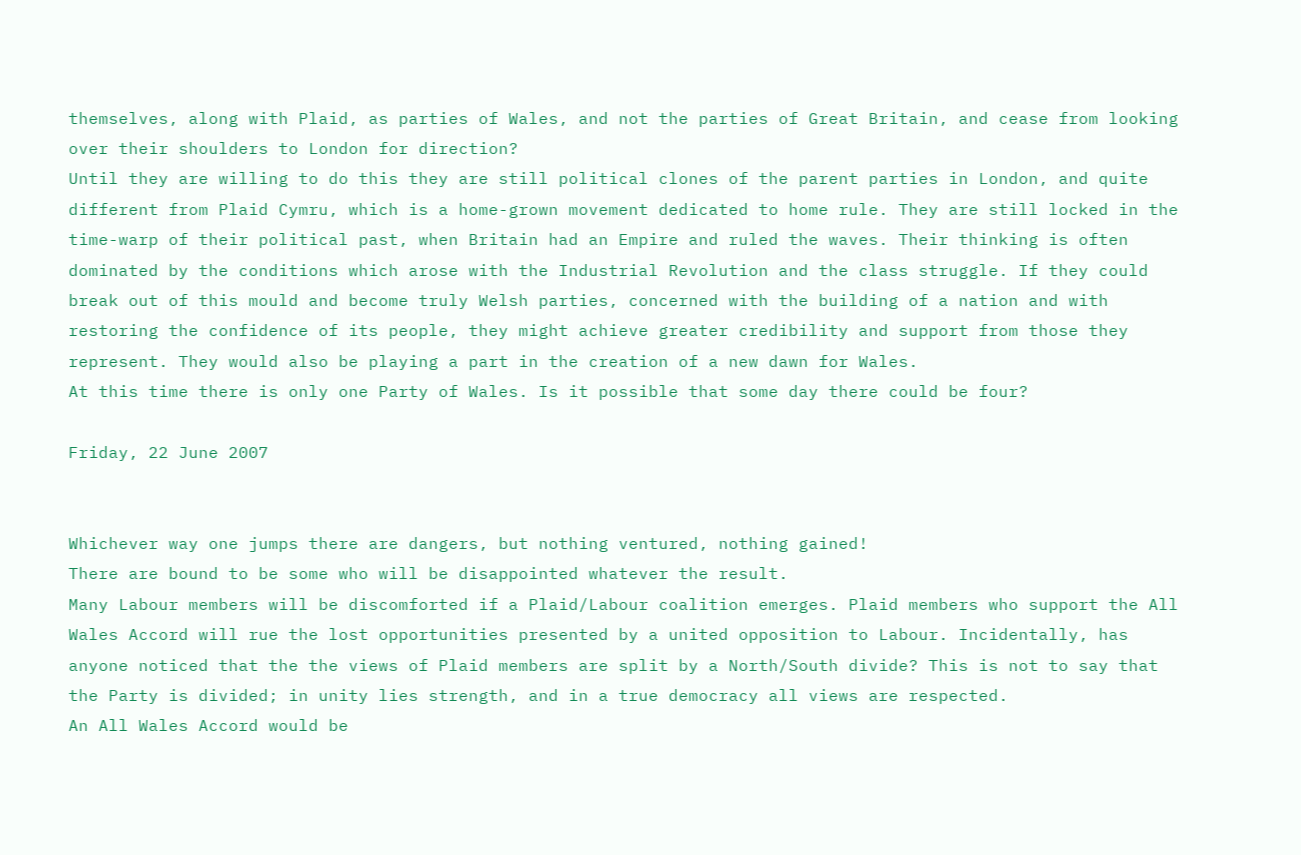themselves, along with Plaid, as parties of Wales, and not the parties of Great Britain, and cease from looking over their shoulders to London for direction?
Until they are willing to do this they are still political clones of the parent parties in London, and quite different from Plaid Cymru, which is a home-grown movement dedicated to home rule. They are still locked in the time-warp of their political past, when Britain had an Empire and ruled the waves. Their thinking is often dominated by the conditions which arose with the Industrial Revolution and the class struggle. If they could break out of this mould and become truly Welsh parties, concerned with the building of a nation and with restoring the confidence of its people, they might achieve greater credibility and support from those they represent. They would also be playing a part in the creation of a new dawn for Wales.
At this time there is only one Party of Wales. Is it possible that some day there could be four?

Friday, 22 June 2007


Whichever way one jumps there are dangers, but nothing ventured, nothing gained!
There are bound to be some who will be disappointed whatever the result.
Many Labour members will be discomforted if a Plaid/Labour coalition emerges. Plaid members who support the All Wales Accord will rue the lost opportunities presented by a united opposition to Labour. Incidentally, has anyone noticed that the the views of Plaid members are split by a North/South divide? This is not to say that the Party is divided; in unity lies strength, and in a true democracy all views are respected.
An All Wales Accord would be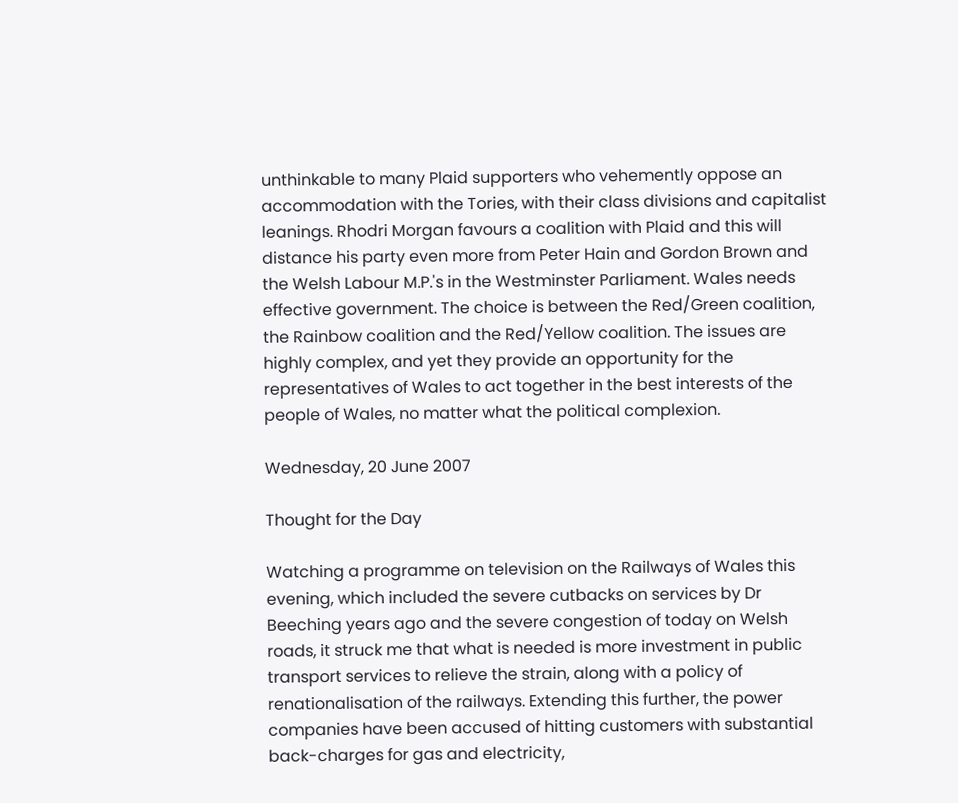unthinkable to many Plaid supporters who vehemently oppose an accommodation with the Tories, with their class divisions and capitalist leanings. Rhodri Morgan favours a coalition with Plaid and this will distance his party even more from Peter Hain and Gordon Brown and the Welsh Labour M.P.'s in the Westminster Parliament. Wales needs effective government. The choice is between the Red/Green coalition, the Rainbow coalition and the Red/Yellow coalition. The issues are highly complex, and yet they provide an opportunity for the representatives of Wales to act together in the best interests of the people of Wales, no matter what the political complexion.

Wednesday, 20 June 2007

Thought for the Day

Watching a programme on television on the Railways of Wales this evening, which included the severe cutbacks on services by Dr Beeching years ago and the severe congestion of today on Welsh roads, it struck me that what is needed is more investment in public transport services to relieve the strain, along with a policy of renationalisation of the railways. Extending this further, the power companies have been accused of hitting customers with substantial back-charges for gas and electricity,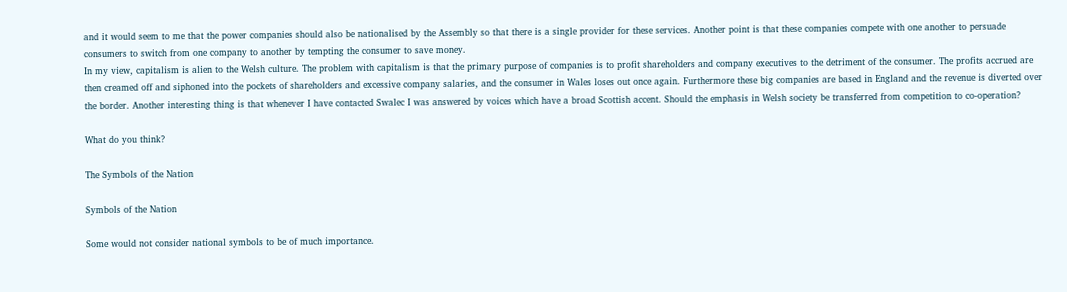and it would seem to me that the power companies should also be nationalised by the Assembly so that there is a single provider for these services. Another point is that these companies compete with one another to persuade consumers to switch from one company to another by tempting the consumer to save money.
In my view, capitalism is alien to the Welsh culture. The problem with capitalism is that the primary purpose of companies is to profit shareholders and company executives to the detriment of the consumer. The profits accrued are then creamed off and siphoned into the pockets of shareholders and excessive company salaries, and the consumer in Wales loses out once again. Furthermore these big companies are based in England and the revenue is diverted over the border. Another interesting thing is that whenever I have contacted Swalec I was answered by voices which have a broad Scottish accent. Should the emphasis in Welsh society be transferred from competition to co-operation?

What do you think?

The Symbols of the Nation

Symbols of the Nation

Some would not consider national symbols to be of much importance.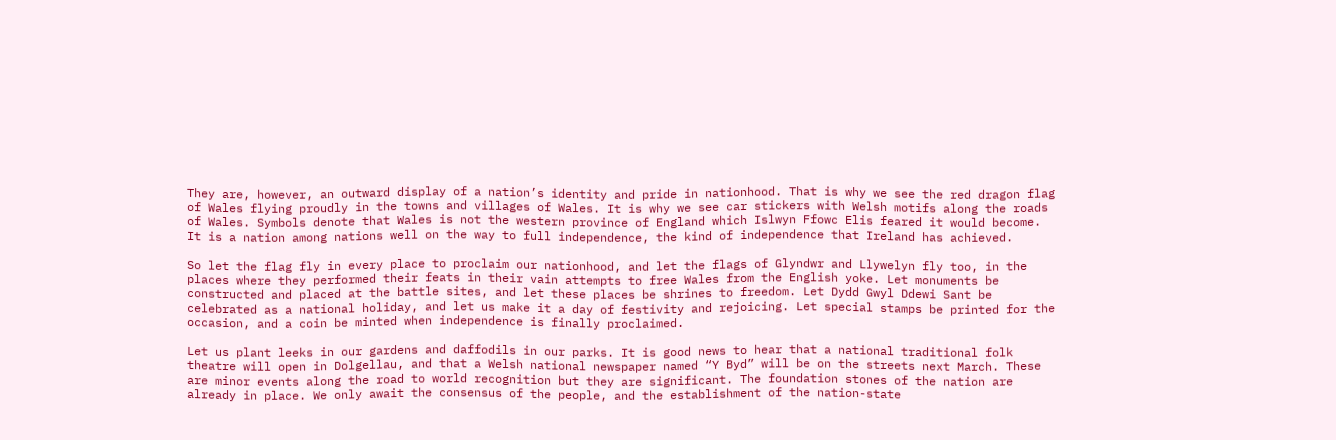They are, however, an outward display of a nation’s identity and pride in nationhood. That is why we see the red dragon flag of Wales flying proudly in the towns and villages of Wales. It is why we see car stickers with Welsh motifs along the roads of Wales. Symbols denote that Wales is not the western province of England which Islwyn Ffowc Elis feared it would become. It is a nation among nations well on the way to full independence, the kind of independence that Ireland has achieved.

So let the flag fly in every place to proclaim our nationhood, and let the flags of Glyndwr and Llywelyn fly too, in the places where they performed their feats in their vain attempts to free Wales from the English yoke. Let monuments be constructed and placed at the battle sites, and let these places be shrines to freedom. Let Dydd Gwyl Ddewi Sant be celebrated as a national holiday, and let us make it a day of festivity and rejoicing. Let special stamps be printed for the occasion, and a coin be minted when independence is finally proclaimed.

Let us plant leeks in our gardens and daffodils in our parks. It is good news to hear that a national traditional folk theatre will open in Dolgellau, and that a Welsh national newspaper named “Y Byd” will be on the streets next March. These are minor events along the road to world recognition but they are significant. The foundation stones of the nation are already in place. We only await the consensus of the people, and the establishment of the nation-state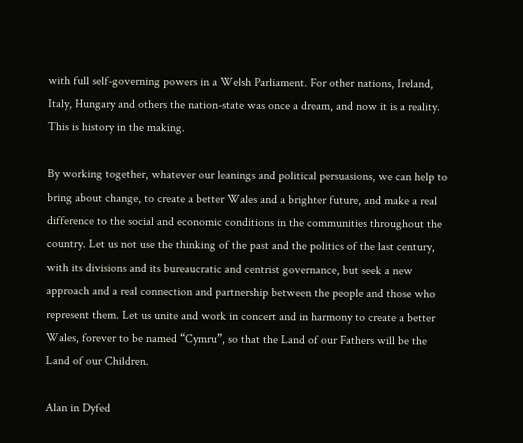with full self-governing powers in a Welsh Parliament. For other nations, Ireland, Italy, Hungary and others the nation-state was once a dream, and now it is a reality. This is history in the making.

By working together, whatever our leanings and political persuasions, we can help to bring about change, to create a better Wales and a brighter future, and make a real difference to the social and economic conditions in the communities throughout the country. Let us not use the thinking of the past and the politics of the last century, with its divisions and its bureaucratic and centrist governance, but seek a new approach and a real connection and partnership between the people and those who represent them. Let us unite and work in concert and in harmony to create a better Wales, forever to be named “Cymru”, so that the Land of our Fathers will be the Land of our Children.

Alan in Dyfed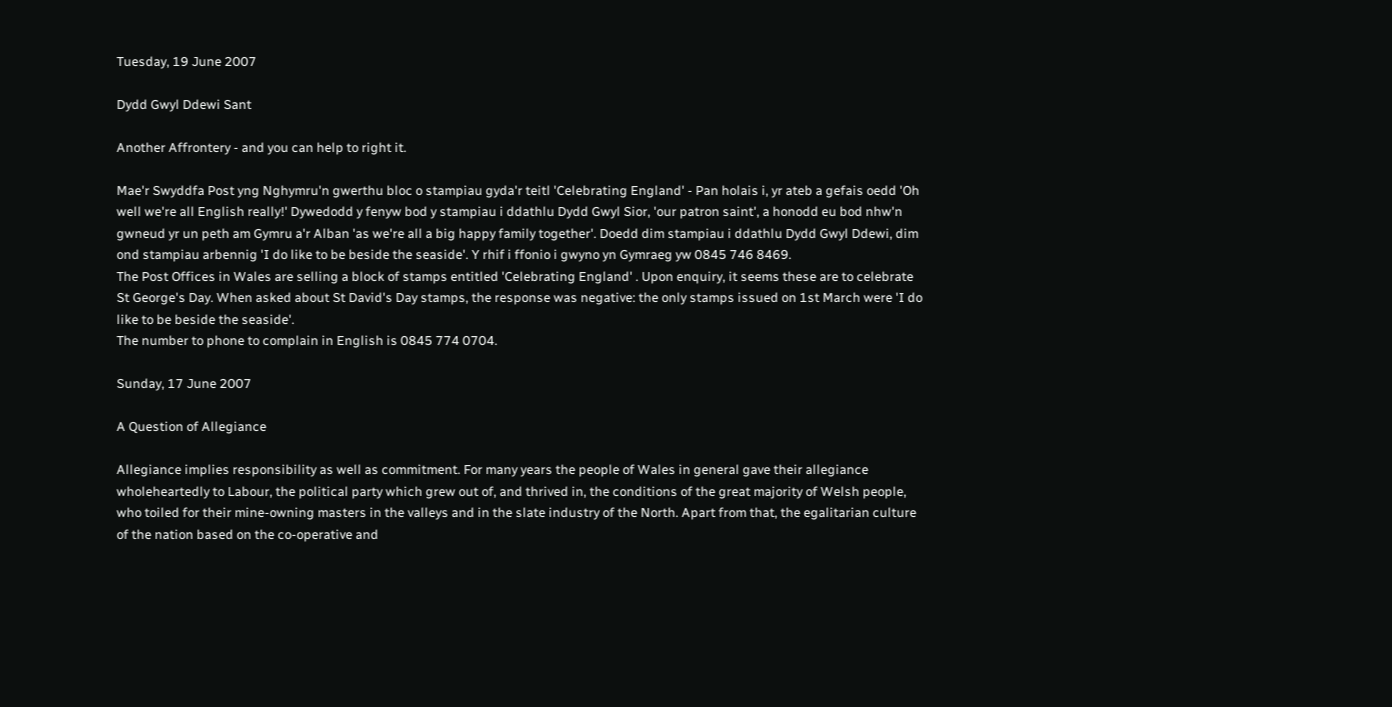Tuesday, 19 June 2007

Dydd Gwyl Ddewi Sant

Another Affrontery - and you can help to right it.

Mae'r Swyddfa Post yng Nghymru'n gwerthu bloc o stampiau gyda'r teitl 'Celebrating England' - Pan holais i, yr ateb a gefais oedd 'Oh well we're all English really!' Dywedodd y fenyw bod y stampiau i ddathlu Dydd Gwyl Sior, 'our patron saint', a honodd eu bod nhw'n gwneud yr un peth am Gymru a'r Alban 'as we're all a big happy family together'. Doedd dim stampiau i ddathlu Dydd Gwyl Ddewi, dim ond stampiau arbennig 'I do like to be beside the seaside'. Y rhif i ffonio i gwyno yn Gymraeg yw 0845 746 8469.
The Post Offices in Wales are selling a block of stamps entitled 'Celebrating England' . Upon enquiry, it seems these are to celebrate St George's Day. When asked about St David's Day stamps, the response was negative: the only stamps issued on 1st March were 'I do like to be beside the seaside'.
The number to phone to complain in English is 0845 774 0704.

Sunday, 17 June 2007

A Question of Allegiance

Allegiance implies responsibility as well as commitment. For many years the people of Wales in general gave their allegiance wholeheartedly to Labour, the political party which grew out of, and thrived in, the conditions of the great majority of Welsh people, who toiled for their mine-owning masters in the valleys and in the slate industry of the North. Apart from that, the egalitarian culture of the nation based on the co-operative and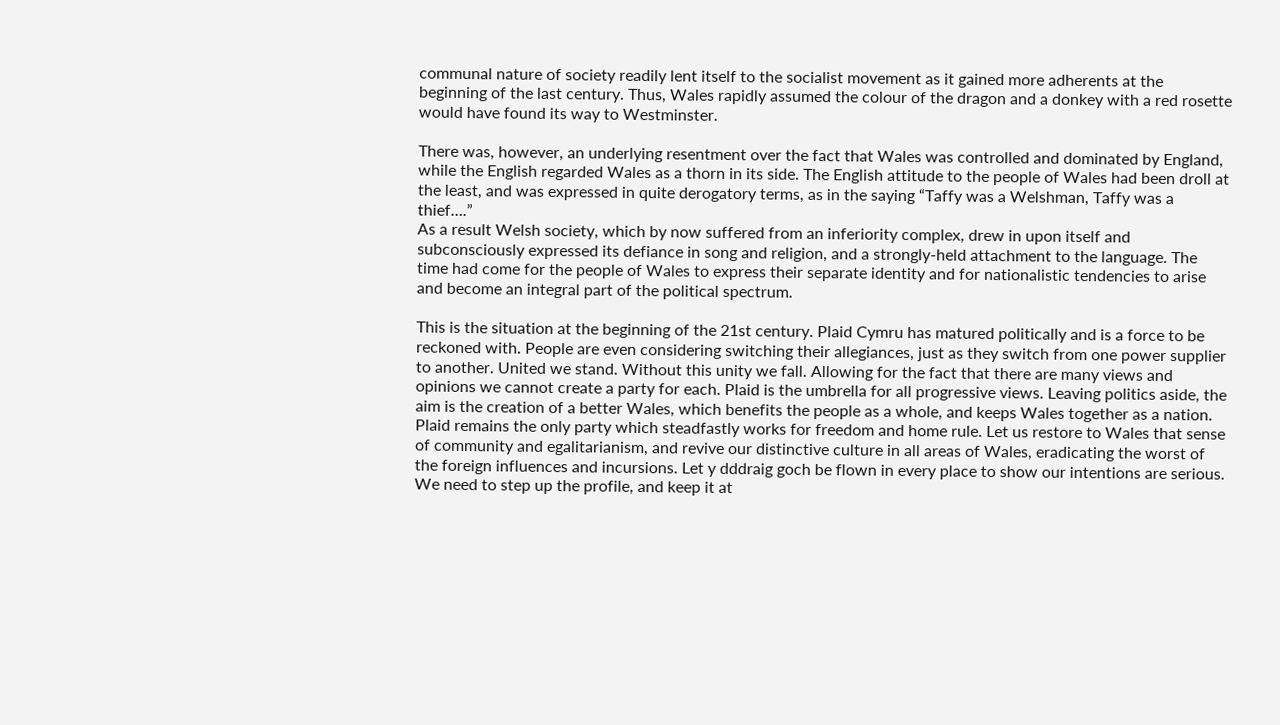communal nature of society readily lent itself to the socialist movement as it gained more adherents at the beginning of the last century. Thus, Wales rapidly assumed the colour of the dragon and a donkey with a red rosette would have found its way to Westminster.

There was, however, an underlying resentment over the fact that Wales was controlled and dominated by England, while the English regarded Wales as a thorn in its side. The English attitude to the people of Wales had been droll at the least, and was expressed in quite derogatory terms, as in the saying “Taffy was a Welshman, Taffy was a thief….”
As a result Welsh society, which by now suffered from an inferiority complex, drew in upon itself and subconsciously expressed its defiance in song and religion, and a strongly-held attachment to the language. The time had come for the people of Wales to express their separate identity and for nationalistic tendencies to arise and become an integral part of the political spectrum.

This is the situation at the beginning of the 21st century. Plaid Cymru has matured politically and is a force to be reckoned with. People are even considering switching their allegiances, just as they switch from one power supplier to another. United we stand. Without this unity we fall. Allowing for the fact that there are many views and opinions we cannot create a party for each. Plaid is the umbrella for all progressive views. Leaving politics aside, the aim is the creation of a better Wales, which benefits the people as a whole, and keeps Wales together as a nation. Plaid remains the only party which steadfastly works for freedom and home rule. Let us restore to Wales that sense of community and egalitarianism, and revive our distinctive culture in all areas of Wales, eradicating the worst of the foreign influences and incursions. Let y dddraig goch be flown in every place to show our intentions are serious. We need to step up the profile, and keep it at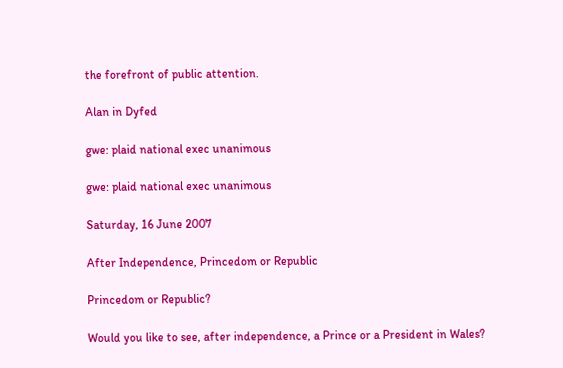the forefront of public attention.

Alan in Dyfed

gwe: plaid national exec unanimous

gwe: plaid national exec unanimous

Saturday, 16 June 2007

After Independence, Princedom or Republic

Princedom or Republic?

Would you like to see, after independence, a Prince or a President in Wales?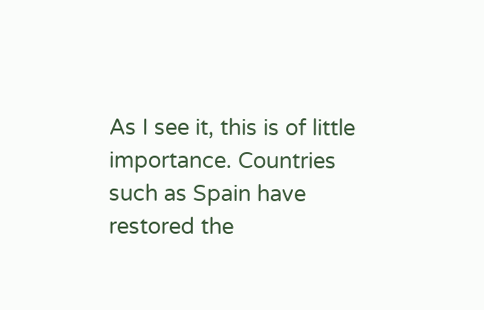As I see it, this is of little importance. Countries such as Spain have restored the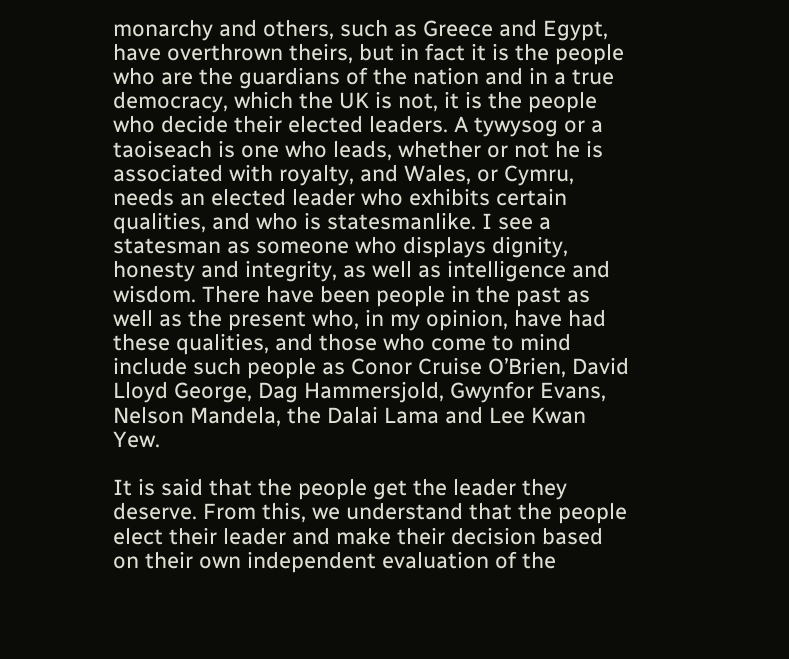monarchy and others, such as Greece and Egypt, have overthrown theirs, but in fact it is the people who are the guardians of the nation and in a true democracy, which the UK is not, it is the people who decide their elected leaders. A tywysog or a taoiseach is one who leads, whether or not he is associated with royalty, and Wales, or Cymru, needs an elected leader who exhibits certain qualities, and who is statesmanlike. I see a statesman as someone who displays dignity, honesty and integrity, as well as intelligence and wisdom. There have been people in the past as well as the present who, in my opinion, have had these qualities, and those who come to mind include such people as Conor Cruise O’Brien, David Lloyd George, Dag Hammersjold, Gwynfor Evans, Nelson Mandela, the Dalai Lama and Lee Kwan Yew.

It is said that the people get the leader they deserve. From this, we understand that the people elect their leader and make their decision based on their own independent evaluation of the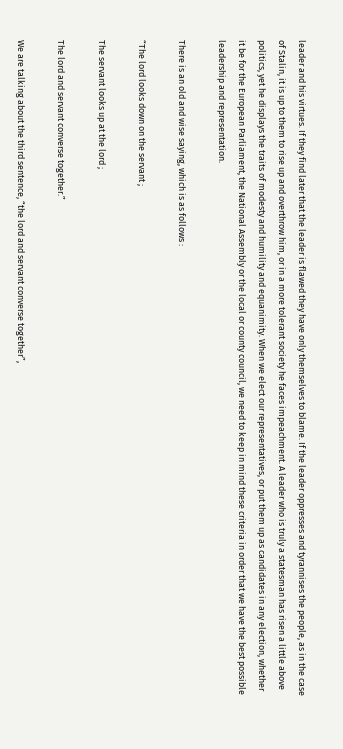leader and his virtues. If they find later that the leader is flawed they have only themselves to blame. If the leader oppresses and tyrannises the people, as in the case of Stalin, it is up to them to rise up and overthrow him, or in a more tolerant society he faces impeachment. A leader who is truly a statesman has risen a little above politics, yet he displays the traits of modesty and humility and equanimity. When we elect our representatives, or put them up as candidates in any election, whether it be for the European Parliament, the National Assembly or the local or county council, we need to keep in mind these criteria in order that we have the best possible leadership and representation.

There is an old and wise saying, which is as follows :

“The lord looks down on the servant ;

The servant looks up at the lord ;

The lord and servant converse together.”

We are talking about the third sentence, “the lord and servant converse together”,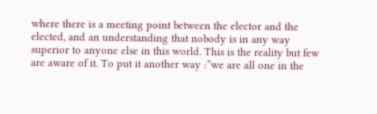where there is a meeting point between the elector and the elected, and an understanding that nobody is in any way superior to anyone else in this world. This is the reality but few are aware of it. To put it another way :”we are all one in the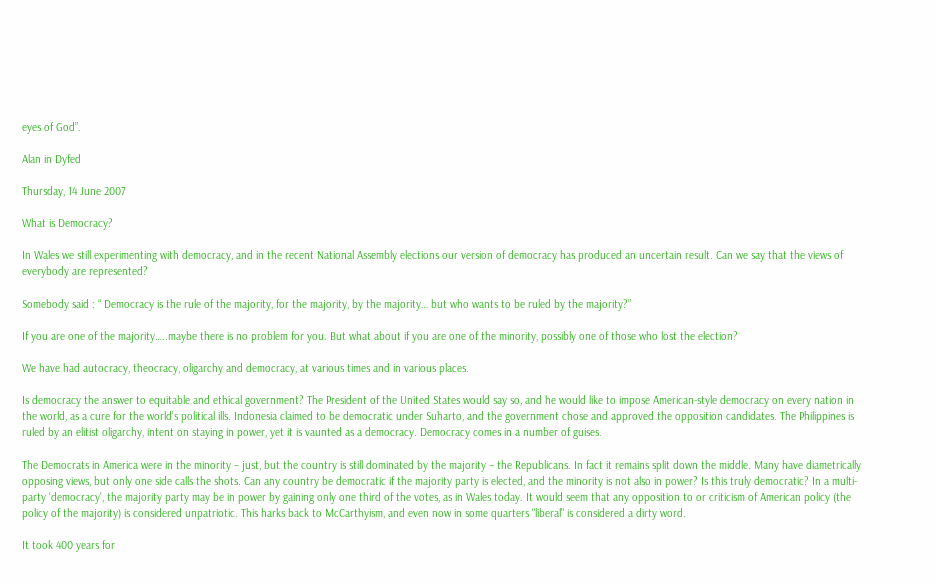eyes of God”.

Alan in Dyfed

Thursday, 14 June 2007

What is Democracy?

In Wales we still experimenting with democracy, and in the recent National Assembly elections our version of democracy has produced an uncertain result. Can we say that the views of everybody are represented?

Somebody said : “ Democracy is the rule of the majority, for the majority, by the majority… but who wants to be ruled by the majority?”

If you are one of the majority…..maybe there is no problem for you. But what about if you are one of the minority, possibly one of those who lost the election?

We have had autocracy, theocracy, oligarchy and democracy, at various times and in various places.

Is democracy the answer to equitable and ethical government? The President of the United States would say so, and he would like to impose American-style democracy on every nation in the world, as a cure for the world’s political ills. Indonesia claimed to be democratic under Suharto, and the government chose and approved the opposition candidates. The Philippines is ruled by an elitist oligarchy, intent on staying in power, yet it is vaunted as a democracy. Democracy comes in a number of guises.

The Democrats in America were in the minority – just, but the country is still dominated by the majority – the Republicans. In fact it remains split down the middle. Many have diametrically opposing views, but only one side calls the shots. Can any country be democratic if the majority party is elected, and the minority is not also in power? Is this truly democratic? In a multi-party ‘democracy’, the majority party may be in power by gaining only one third of the votes, as in Wales today. It would seem that any opposition to or criticism of American policy (the policy of the majority) is considered unpatriotic. This harks back to McCarthyism, and even now in some quarters "liberal" is considered a dirty word.

It took 400 years for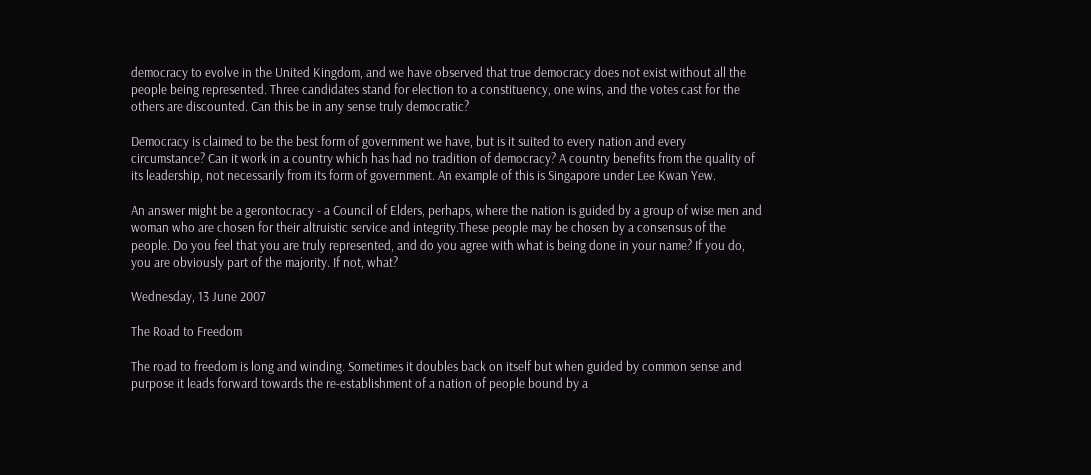democracy to evolve in the United Kingdom, and we have observed that true democracy does not exist without all the people being represented. Three candidates stand for election to a constituency, one wins, and the votes cast for the others are discounted. Can this be in any sense truly democratic?

Democracy is claimed to be the best form of government we have, but is it suited to every nation and every circumstance? Can it work in a country which has had no tradition of democracy? A country benefits from the quality of its leadership, not necessarily from its form of government. An example of this is Singapore under Lee Kwan Yew.

An answer might be a gerontocracy - a Council of Elders, perhaps, where the nation is guided by a group of wise men and woman who are chosen for their altruistic service and integrity.These people may be chosen by a consensus of the people. Do you feel that you are truly represented, and do you agree with what is being done in your name? If you do, you are obviously part of the majority. If not, what?

Wednesday, 13 June 2007

The Road to Freedom

The road to freedom is long and winding. Sometimes it doubles back on itself but when guided by common sense and purpose it leads forward towards the re-establishment of a nation of people bound by a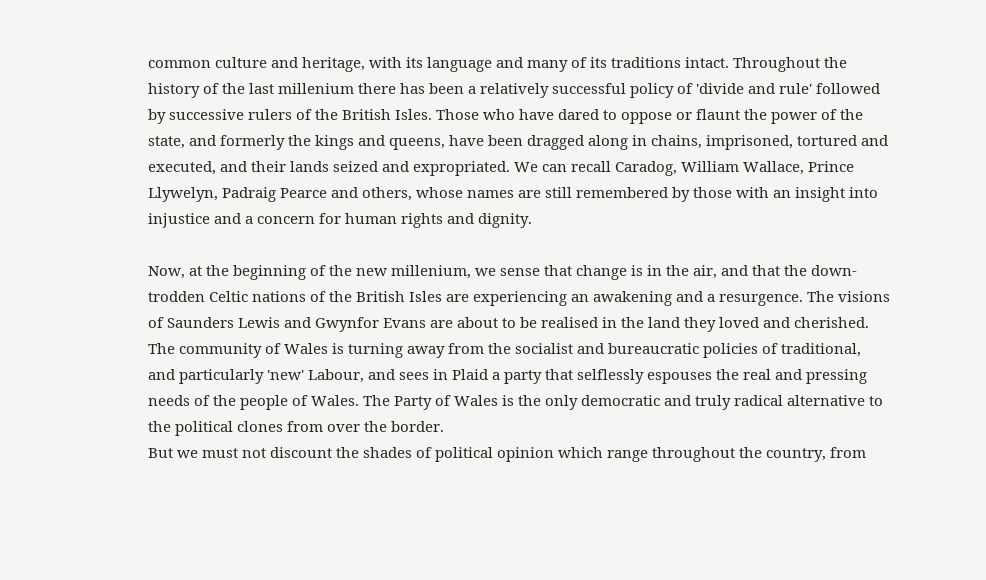common culture and heritage, with its language and many of its traditions intact. Throughout the history of the last millenium there has been a relatively successful policy of 'divide and rule' followed by successive rulers of the British Isles. Those who have dared to oppose or flaunt the power of the state, and formerly the kings and queens, have been dragged along in chains, imprisoned, tortured and executed, and their lands seized and expropriated. We can recall Caradog, William Wallace, Prince Llywelyn, Padraig Pearce and others, whose names are still remembered by those with an insight into injustice and a concern for human rights and dignity.

Now, at the beginning of the new millenium, we sense that change is in the air, and that the down-trodden Celtic nations of the British Isles are experiencing an awakening and a resurgence. The visions of Saunders Lewis and Gwynfor Evans are about to be realised in the land they loved and cherished. The community of Wales is turning away from the socialist and bureaucratic policies of traditional, and particularly 'new' Labour, and sees in Plaid a party that selflessly espouses the real and pressing needs of the people of Wales. The Party of Wales is the only democratic and truly radical alternative to the political clones from over the border.
But we must not discount the shades of political opinion which range throughout the country, from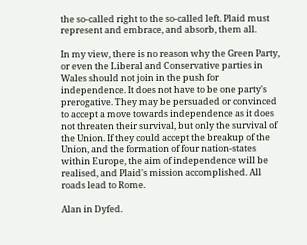the so-called right to the so-called left. Plaid must represent and embrace, and absorb, them all.

In my view, there is no reason why the Green Party, or even the Liberal and Conservative parties in Wales should not join in the push for independence. It does not have to be one party's prerogative. They may be persuaded or convinced to accept a move towards independence as it does not threaten their survival, but only the survival of the Union. If they could accept the breakup of the Union, and the formation of four nation-states within Europe, the aim of independence will be realised, and Plaid's mission accomplished. All roads lead to Rome.

Alan in Dyfed.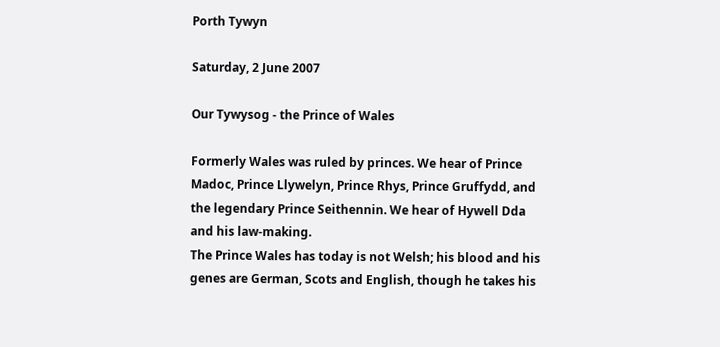Porth Tywyn

Saturday, 2 June 2007

Our Tywysog - the Prince of Wales

Formerly Wales was ruled by princes. We hear of Prince Madoc, Prince Llywelyn, Prince Rhys, Prince Gruffydd, and the legendary Prince Seithennin. We hear of Hywell Dda and his law-making.
The Prince Wales has today is not Welsh; his blood and his genes are German, Scots and English, though he takes his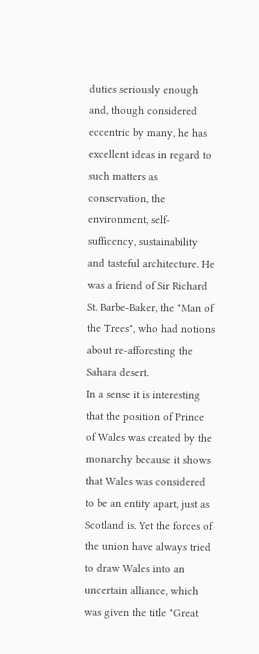duties seriously enough and, though considered eccentric by many, he has excellent ideas in regard to such matters as conservation, the environment, self-sufficency, sustainability and tasteful architecture. He was a friend of Sir Richard St. Barbe-Baker, the "Man of the Trees", who had notions about re-afforesting the Sahara desert.
In a sense it is interesting that the position of Prince of Wales was created by the monarchy because it shows that Wales was considered to be an entity apart, just as Scotland is. Yet the forces of the union have always tried to draw Wales into an uncertain alliance, which was given the title "Great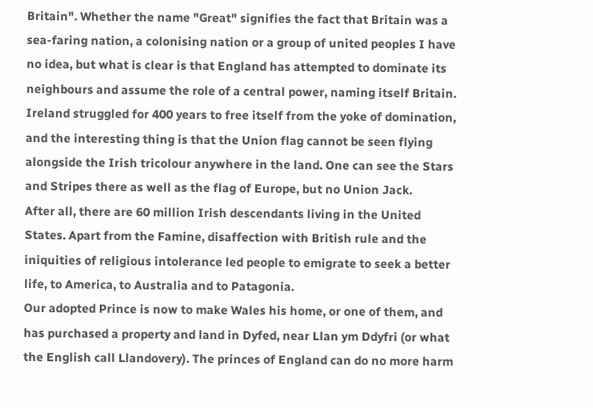Britain". Whether the name "Great" signifies the fact that Britain was a sea-faring nation, a colonising nation or a group of united peoples I have no idea, but what is clear is that England has attempted to dominate its neighbours and assume the role of a central power, naming itself Britain.
Ireland struggled for 400 years to free itself from the yoke of domination, and the interesting thing is that the Union flag cannot be seen flying alongside the Irish tricolour anywhere in the land. One can see the Stars and Stripes there as well as the flag of Europe, but no Union Jack.
After all, there are 60 million Irish descendants living in the United States. Apart from the Famine, disaffection with British rule and the iniquities of religious intolerance led people to emigrate to seek a better life, to America, to Australia and to Patagonia.
Our adopted Prince is now to make Wales his home, or one of them, and has purchased a property and land in Dyfed, near Llan ym Ddyfri (or what the English call Llandovery). The princes of England can do no more harm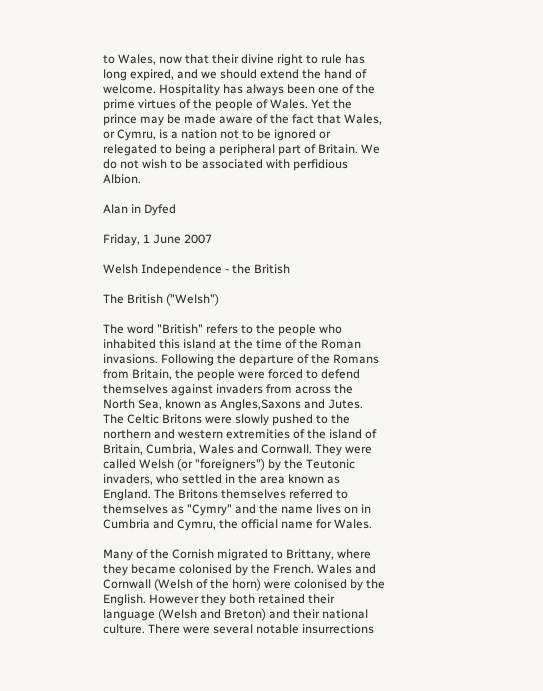to Wales, now that their divine right to rule has long expired, and we should extend the hand of welcome. Hospitality has always been one of the prime virtues of the people of Wales. Yet the prince may be made aware of the fact that Wales, or Cymru, is a nation not to be ignored or relegated to being a peripheral part of Britain. We do not wish to be associated with perfidious Albion.

Alan in Dyfed

Friday, 1 June 2007

Welsh Independence - the British

The British ("Welsh")

The word "British" refers to the people who inhabited this island at the time of the Roman invasions. Following the departure of the Romans from Britain, the people were forced to defend themselves against invaders from across the North Sea, known as Angles,Saxons and Jutes. The Celtic Britons were slowly pushed to the northern and western extremities of the island of Britain, Cumbria, Wales and Cornwall. They were called Welsh (or "foreigners") by the Teutonic invaders, who settled in the area known as England. The Britons themselves referred to themselves as "Cymry" and the name lives on in Cumbria and Cymru, the official name for Wales.

Many of the Cornish migrated to Brittany, where they became colonised by the French. Wales and Cornwall (Welsh of the horn) were colonised by the English. However they both retained their language (Welsh and Breton) and their national culture. There were several notable insurrections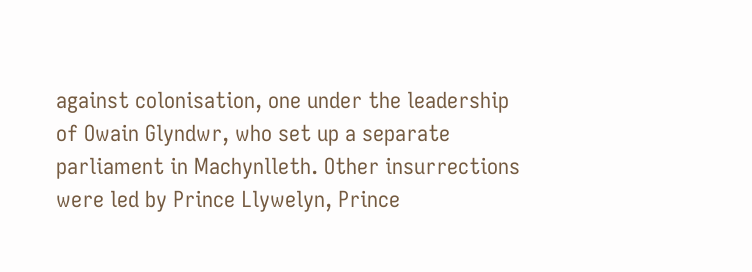against colonisation, one under the leadership of Owain Glyndwr, who set up a separate parliament in Machynlleth. Other insurrections were led by Prince Llywelyn, Prince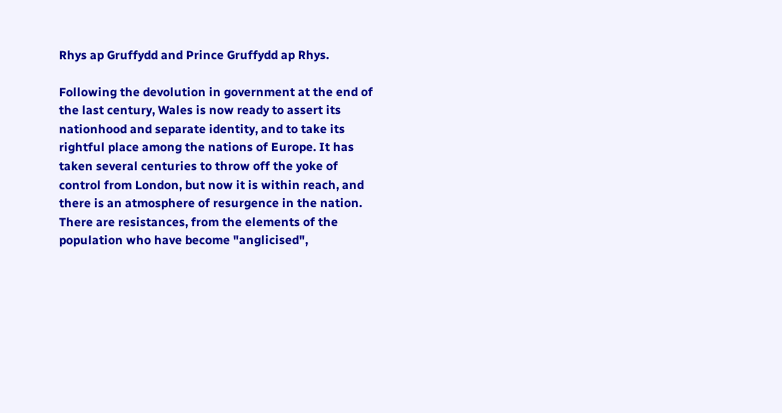Rhys ap Gruffydd and Prince Gruffydd ap Rhys.

Following the devolution in government at the end of the last century, Wales is now ready to assert its nationhood and separate identity, and to take its rightful place among the nations of Europe. It has taken several centuries to throw off the yoke of control from London, but now it is within reach, and there is an atmosphere of resurgence in the nation. There are resistances, from the elements of the population who have become "anglicised",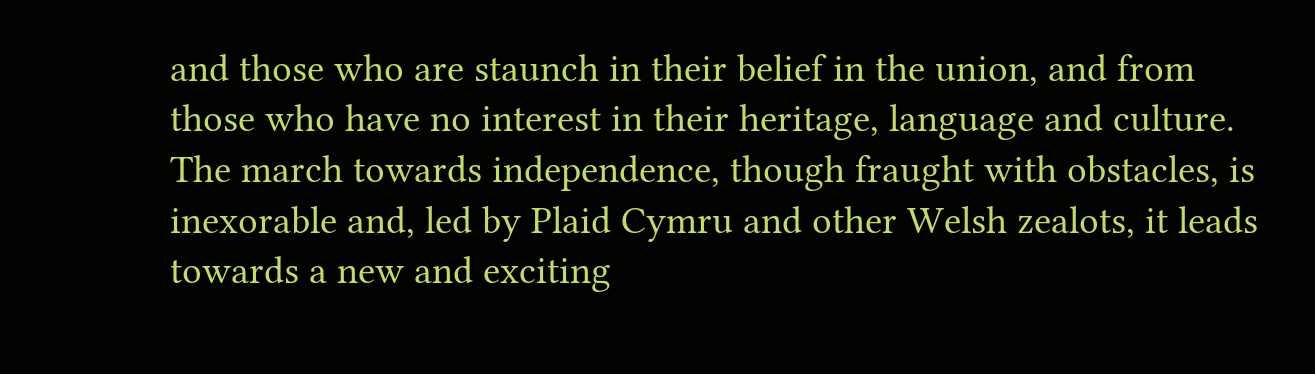and those who are staunch in their belief in the union, and from those who have no interest in their heritage, language and culture. The march towards independence, though fraught with obstacles, is inexorable and, led by Plaid Cymru and other Welsh zealots, it leads towards a new and exciting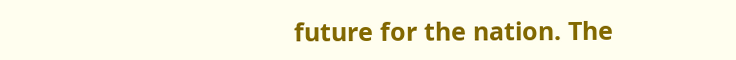future for the nation. The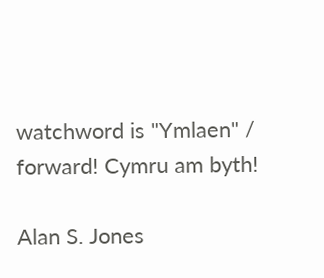watchword is "Ymlaen" / forward! Cymru am byth!

Alan S. Jones